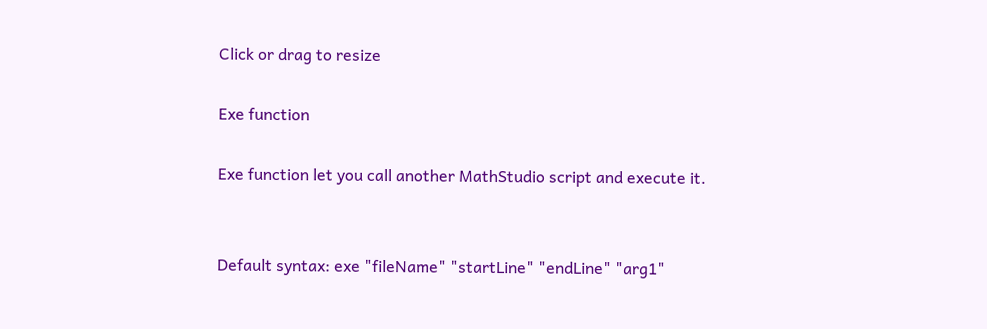Click or drag to resize

Exe function

Exe function let you call another MathStudio script and execute it.


Default syntax: exe "fileName" "startLine" "endLine" "arg1"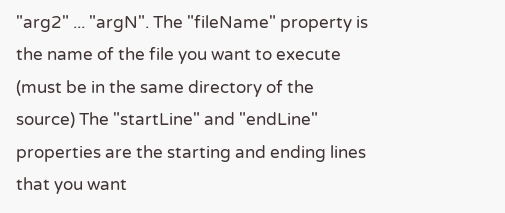"arg2" ... "argN". The "fileName" property is the name of the file you want to execute (must be in the same directory of the source) The "startLine" and "endLine" properties are the starting and ending lines that you want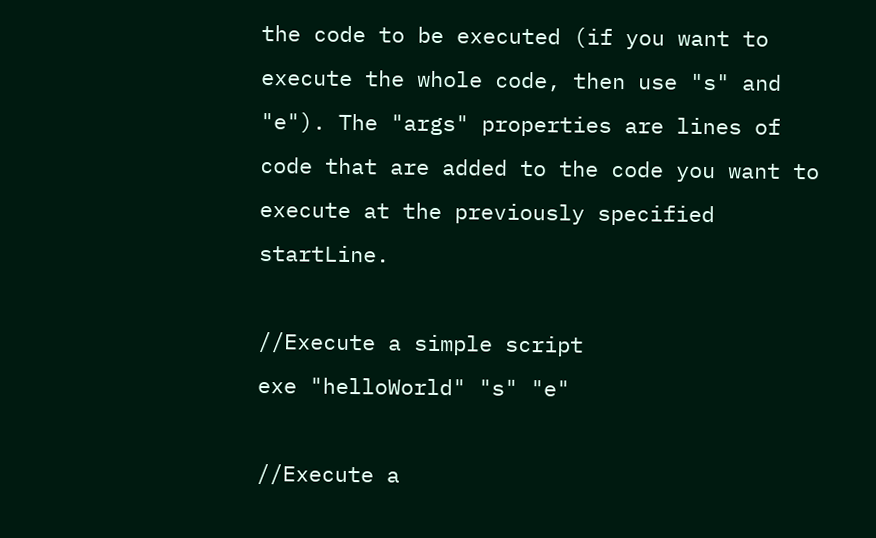the code to be executed (if you want to execute the whole code, then use "s" and "e"). The "args" properties are lines of code that are added to the code you want to execute at the previously specified startLine.

//Execute a simple script
exe "helloWorld" "s" "e"

//Execute a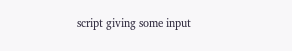script giving some input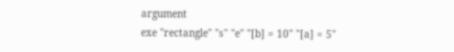argument
exe "rectangle" "s" "e" "[b] = 10" "[a] = 5"